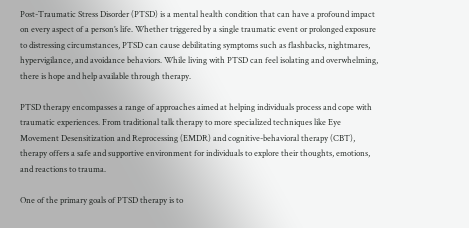Post-Traumatic Stress Disorder (PTSD) is a mental health condition that can have a profound impact on every aspect of a person’s life. Whether triggered by a single traumatic event or prolonged exposure to distressing circumstances, PTSD can cause debilitating symptoms such as flashbacks, nightmares, hypervigilance, and avoidance behaviors. While living with PTSD can feel isolating and overwhelming, there is hope and help available through therapy.

PTSD therapy encompasses a range of approaches aimed at helping individuals process and cope with traumatic experiences. From traditional talk therapy to more specialized techniques like Eye Movement Desensitization and Reprocessing (EMDR) and cognitive-behavioral therapy (CBT), therapy offers a safe and supportive environment for individuals to explore their thoughts, emotions, and reactions to trauma.

One of the primary goals of PTSD therapy is to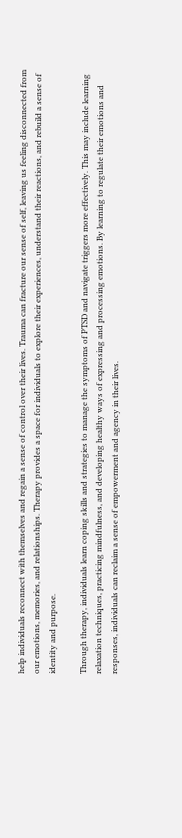help individuals reconnect with themselves and regain a sense of control over their lives. Trauma can fracture our sense of self, leaving us feeling disconnected from our emotions, memories, and relationships. Therapy provides a space for individuals to explore their experiences, understand their reactions, and rebuild a sense of identity and purpose.

Through therapy, individuals learn coping skills and strategies to manage the symptoms of PTSD and navigate triggers more effectively. This may include learning relaxation techniques, practicing mindfulness, and developing healthy ways of expressing and processing emotions. By learning to regulate their emotions and responses, individuals can reclaim a sense of empowerment and agency in their lives.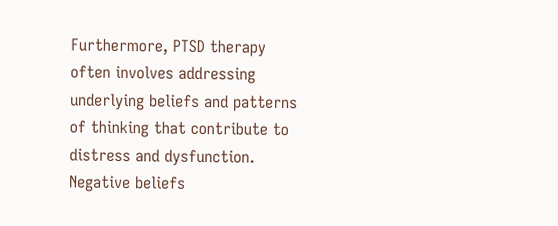Furthermore, PTSD therapy often involves addressing underlying beliefs and patterns of thinking that contribute to distress and dysfunction. Negative beliefs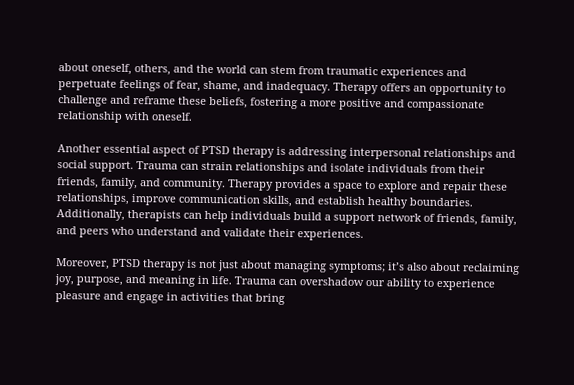about oneself, others, and the world can stem from traumatic experiences and perpetuate feelings of fear, shame, and inadequacy. Therapy offers an opportunity to challenge and reframe these beliefs, fostering a more positive and compassionate relationship with oneself.

Another essential aspect of PTSD therapy is addressing interpersonal relationships and social support. Trauma can strain relationships and isolate individuals from their friends, family, and community. Therapy provides a space to explore and repair these relationships, improve communication skills, and establish healthy boundaries. Additionally, therapists can help individuals build a support network of friends, family, and peers who understand and validate their experiences.

Moreover, PTSD therapy is not just about managing symptoms; it’s also about reclaiming joy, purpose, and meaning in life. Trauma can overshadow our ability to experience pleasure and engage in activities that bring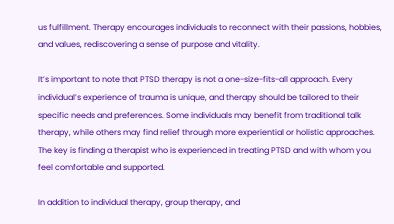us fulfillment. Therapy encourages individuals to reconnect with their passions, hobbies, and values, rediscovering a sense of purpose and vitality.

It’s important to note that PTSD therapy is not a one-size-fits-all approach. Every individual’s experience of trauma is unique, and therapy should be tailored to their specific needs and preferences. Some individuals may benefit from traditional talk therapy, while others may find relief through more experiential or holistic approaches. The key is finding a therapist who is experienced in treating PTSD and with whom you feel comfortable and supported.

In addition to individual therapy, group therapy, and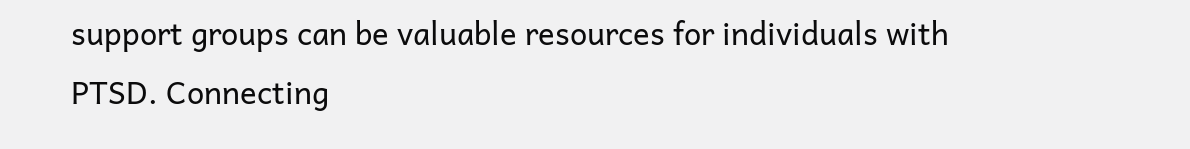support groups can be valuable resources for individuals with PTSD. Connecting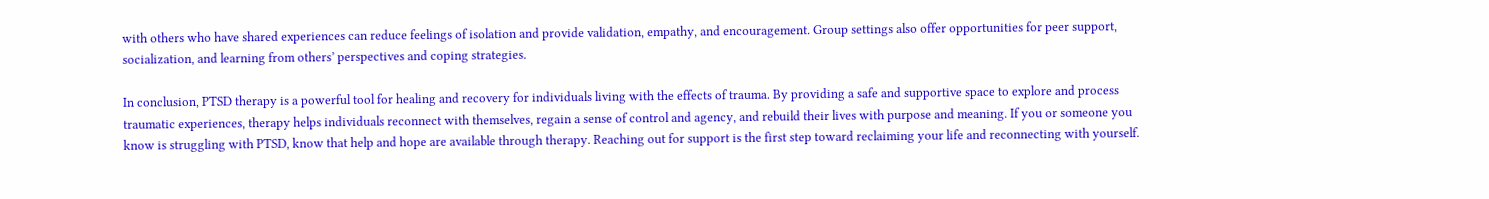with others who have shared experiences can reduce feelings of isolation and provide validation, empathy, and encouragement. Group settings also offer opportunities for peer support, socialization, and learning from others’ perspectives and coping strategies.

In conclusion, PTSD therapy is a powerful tool for healing and recovery for individuals living with the effects of trauma. By providing a safe and supportive space to explore and process traumatic experiences, therapy helps individuals reconnect with themselves, regain a sense of control and agency, and rebuild their lives with purpose and meaning. If you or someone you know is struggling with PTSD, know that help and hope are available through therapy. Reaching out for support is the first step toward reclaiming your life and reconnecting with yourself.